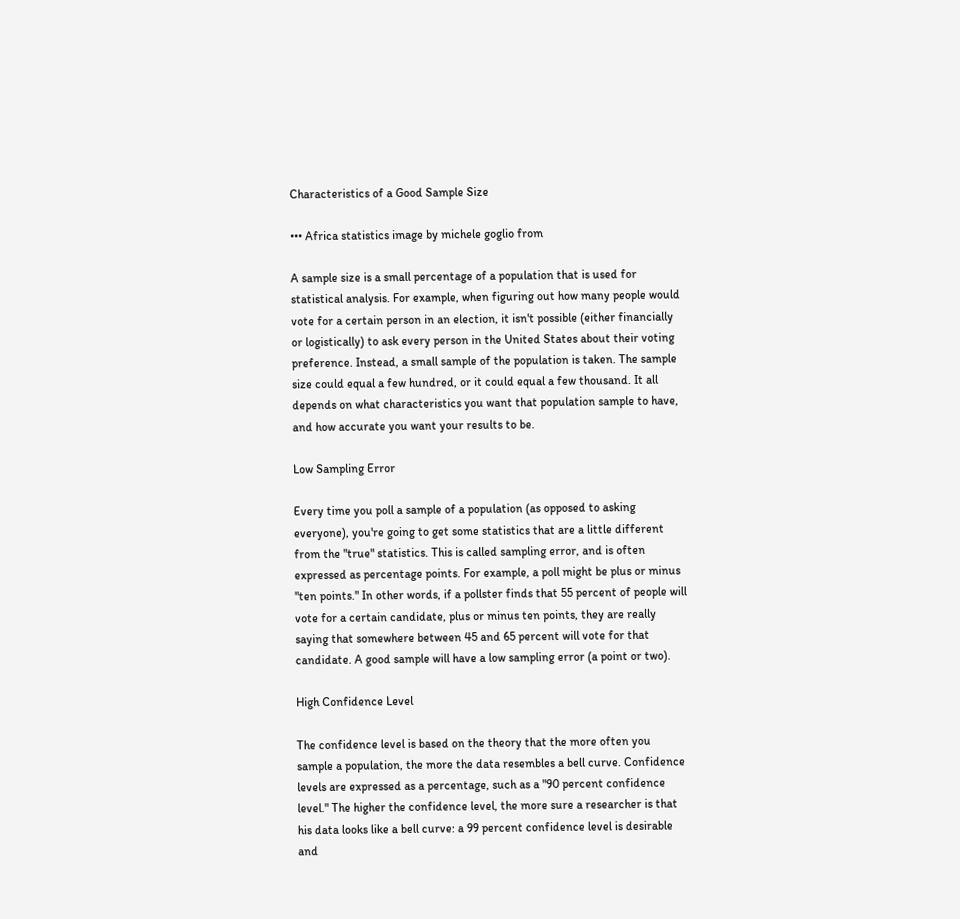Characteristics of a Good Sample Size

••• Africa statistics image by michele goglio from

A sample size is a small percentage of a population that is used for statistical analysis. For example, when figuring out how many people would vote for a certain person in an election, it isn't possible (either financially or logistically) to ask every person in the United States about their voting preference. Instead, a small sample of the population is taken. The sample size could equal a few hundred, or it could equal a few thousand. It all depends on what characteristics you want that population sample to have, and how accurate you want your results to be.

Low Sampling Error

Every time you poll a sample of a population (as opposed to asking everyone), you're going to get some statistics that are a little different from the "true" statistics. This is called sampling error, and is often expressed as percentage points. For example, a poll might be plus or minus "ten points." In other words, if a pollster finds that 55 percent of people will vote for a certain candidate, plus or minus ten points, they are really saying that somewhere between 45 and 65 percent will vote for that candidate. A good sample will have a low sampling error (a point or two).

High Confidence Level

The confidence level is based on the theory that the more often you sample a population, the more the data resembles a bell curve. Confidence levels are expressed as a percentage, such as a "90 percent confidence level." The higher the confidence level, the more sure a researcher is that his data looks like a bell curve: a 99 percent confidence level is desirable and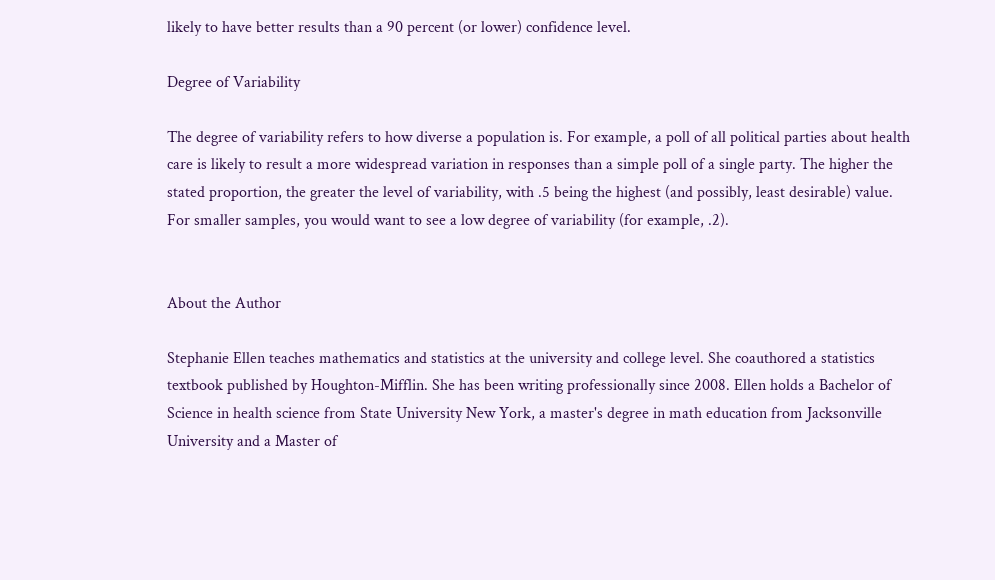likely to have better results than a 90 percent (or lower) confidence level.

Degree of Variability

The degree of variability refers to how diverse a population is. For example, a poll of all political parties about health care is likely to result a more widespread variation in responses than a simple poll of a single party. The higher the stated proportion, the greater the level of variability, with .5 being the highest (and possibly, least desirable) value. For smaller samples, you would want to see a low degree of variability (for example, .2).


About the Author

Stephanie Ellen teaches mathematics and statistics at the university and college level. She coauthored a statistics textbook published by Houghton-Mifflin. She has been writing professionally since 2008. Ellen holds a Bachelor of Science in health science from State University New York, a master's degree in math education from Jacksonville University and a Master of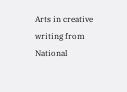Arts in creative writing from National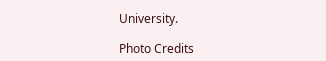University.

Photo Credits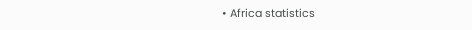• Africa statistics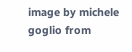image by michele goglio from